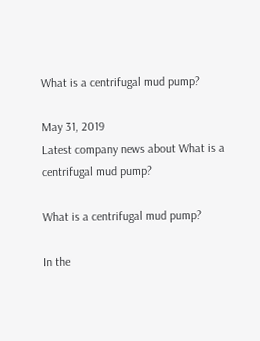What is a centrifugal mud pump?

May 31, 2019
Latest company news about What is a centrifugal mud pump?

What is a centrifugal mud pump?

In the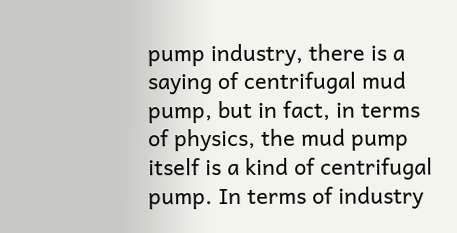pump industry, there is a saying of centrifugal mud pump, but in fact, in terms of physics, the mud pump itself is a kind of centrifugal pump. In terms of industry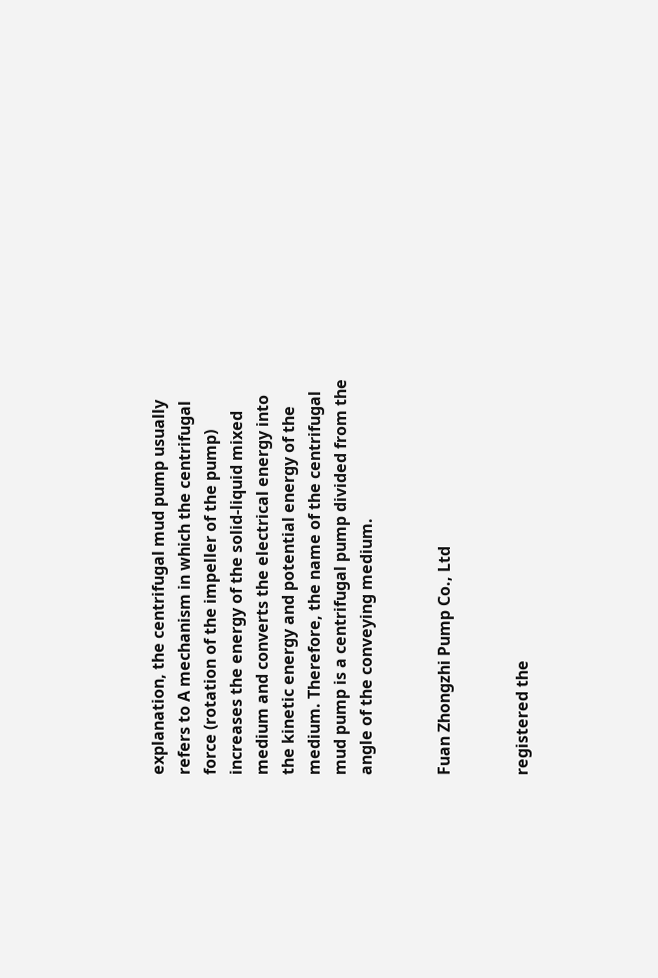explanation, the centrifugal mud pump usually refers to A mechanism in which the centrifugal force (rotation of the impeller of the pump) increases the energy of the solid-liquid mixed medium and converts the electrical energy into the kinetic energy and potential energy of the medium. Therefore, the name of the centrifugal mud pump is a centrifugal pump divided from the angle of the conveying medium.


Fuan Zhongzhi Pump Co., Ltd


registered the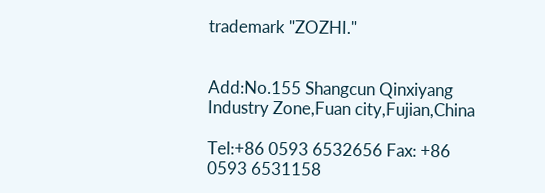trademark "ZOZHI."


Add:No.155 Shangcun Qinxiyang Industry Zone,Fuan city,Fujian,China

Tel:+86 0593 6532656 Fax: +86 0593 6531158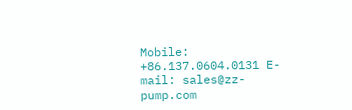Mobile: +86.137.0604.0131 E-mail: sales@zz-pump.com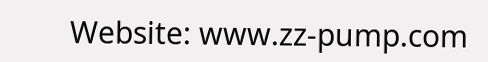Website: www.zz-pump.com